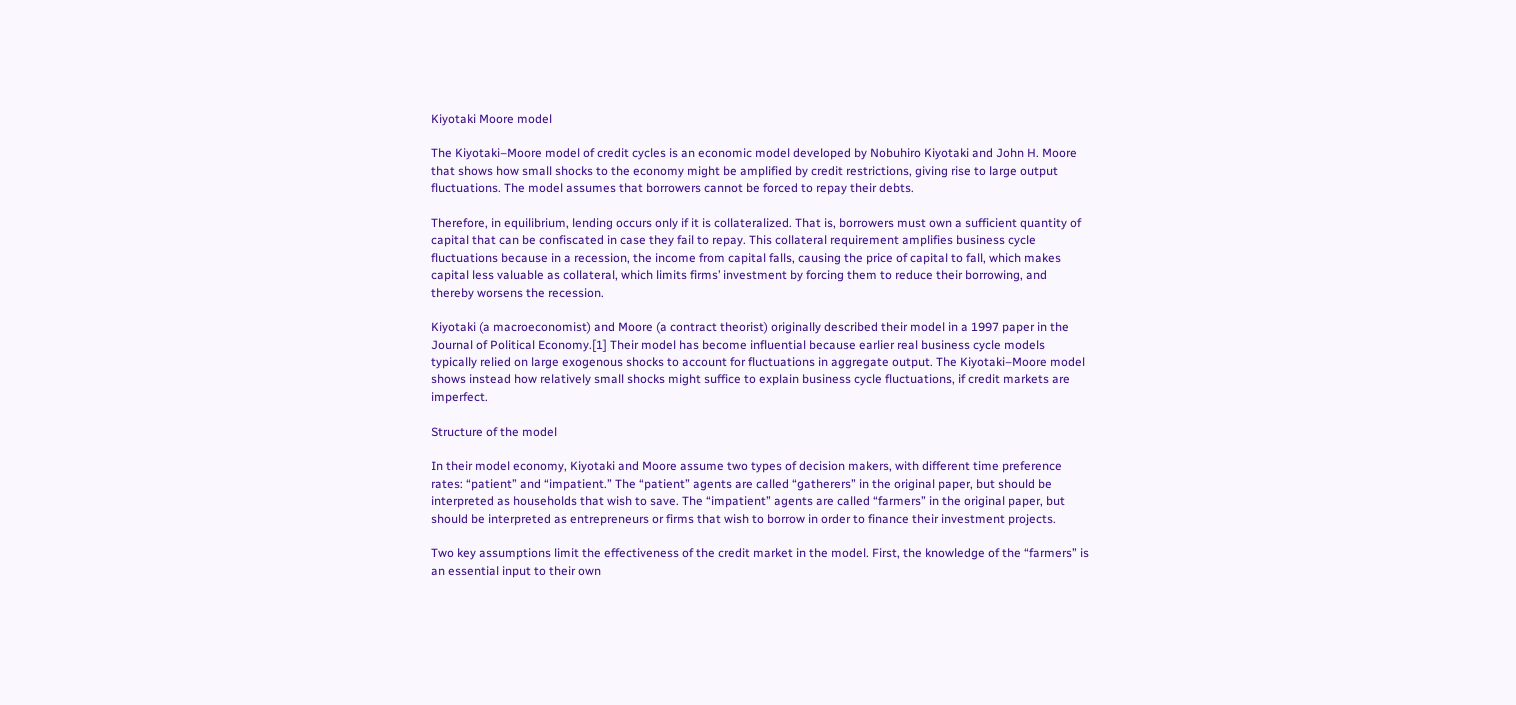Kiyotaki Moore model

The Kiyotaki–Moore model of credit cycles is an economic model developed by Nobuhiro Kiyotaki and John H. Moore that shows how small shocks to the economy might be amplified by credit restrictions, giving rise to large output fluctuations. The model assumes that borrowers cannot be forced to repay their debts.

Therefore, in equilibrium, lending occurs only if it is collateralized. That is, borrowers must own a sufficient quantity of capital that can be confiscated in case they fail to repay. This collateral requirement amplifies business cycle fluctuations because in a recession, the income from capital falls, causing the price of capital to fall, which makes capital less valuable as collateral, which limits firms’ investment by forcing them to reduce their borrowing, and thereby worsens the recession.

Kiyotaki (a macroeconomist) and Moore (a contract theorist) originally described their model in a 1997 paper in the Journal of Political Economy.[1] Their model has become influential because earlier real business cycle models typically relied on large exogenous shocks to account for fluctuations in aggregate output. The Kiyotaki–Moore model shows instead how relatively small shocks might suffice to explain business cycle fluctuations, if credit markets are imperfect.

Structure of the model

In their model economy, Kiyotaki and Moore assume two types of decision makers, with different time preference rates: “patient” and “impatient.” The “patient” agents are called “gatherers” in the original paper, but should be interpreted as households that wish to save. The “impatient” agents are called “farmers” in the original paper, but should be interpreted as entrepreneurs or firms that wish to borrow in order to finance their investment projects.

Two key assumptions limit the effectiveness of the credit market in the model. First, the knowledge of the “farmers” is an essential input to their own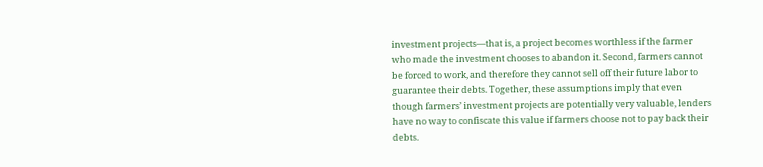investment projects—that is, a project becomes worthless if the farmer who made the investment chooses to abandon it. Second, farmers cannot be forced to work, and therefore they cannot sell off their future labor to guarantee their debts. Together, these assumptions imply that even though farmers’ investment projects are potentially very valuable, lenders have no way to confiscate this value if farmers choose not to pay back their debts.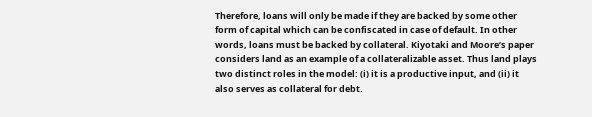Therefore, loans will only be made if they are backed by some other form of capital which can be confiscated in case of default. In other words, loans must be backed by collateral. Kiyotaki and Moore’s paper considers land as an example of a collateralizable asset. Thus land plays two distinct roles in the model: (i) it is a productive input, and (ii) it also serves as collateral for debt.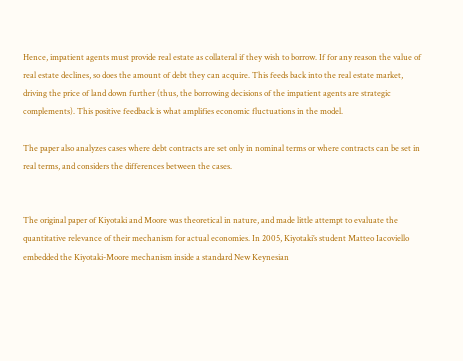Hence, impatient agents must provide real estate as collateral if they wish to borrow. If for any reason the value of real estate declines, so does the amount of debt they can acquire. This feeds back into the real estate market, driving the price of land down further (thus, the borrowing decisions of the impatient agents are strategic complements). This positive feedback is what amplifies economic fluctuations in the model.

The paper also analyzes cases where debt contracts are set only in nominal terms or where contracts can be set in real terms, and considers the differences between the cases.


The original paper of Kiyotaki and Moore was theoretical in nature, and made little attempt to evaluate the quantitative relevance of their mechanism for actual economies. In 2005, Kiyotaki’s student Matteo Iacoviello embedded the Kiyotaki-Moore mechanism inside a standard New Keynesian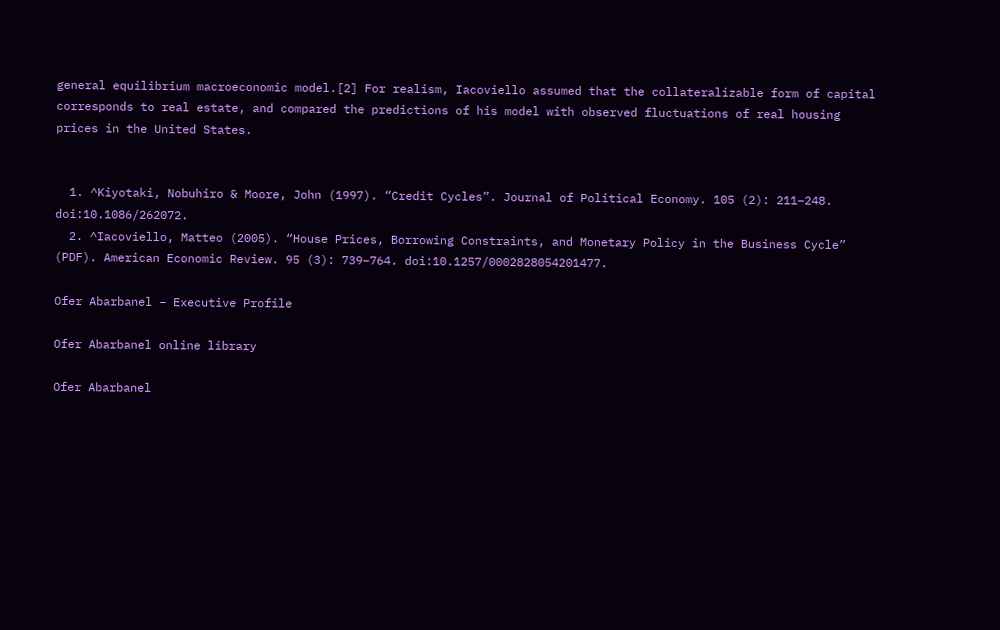general equilibrium macroeconomic model.[2] For realism, Iacoviello assumed that the collateralizable form of capital corresponds to real estate, and compared the predictions of his model with observed fluctuations of real housing prices in the United States.


  1. ^Kiyotaki, Nobuhiro & Moore, John (1997). “Credit Cycles”. Journal of Political Economy. 105 (2): 211–248. doi:10.1086/262072.
  2. ^Iacoviello, Matteo (2005). “House Prices, Borrowing Constraints, and Monetary Policy in the Business Cycle” (PDF). American Economic Review. 95 (3): 739–764. doi:10.1257/0002828054201477.

Ofer Abarbanel – Executive Profile

Ofer Abarbanel online library

Ofer Abarbanel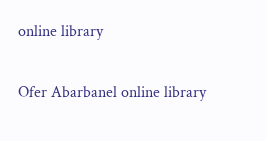online library

Ofer Abarbanel online library